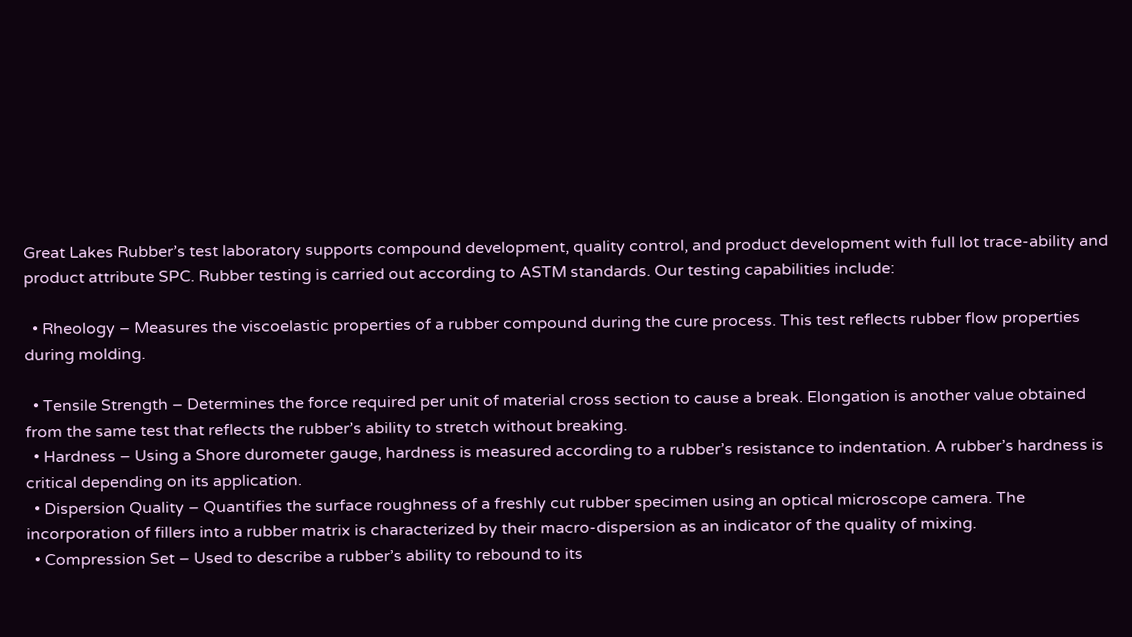Great Lakes Rubber’s test laboratory supports compound development, quality control, and product development with full lot trace-ability and product attribute SPC. Rubber testing is carried out according to ASTM standards. Our testing capabilities include:

  • Rheology – Measures the viscoelastic properties of a rubber compound during the cure process. This test reflects rubber flow properties during molding.

  • Tensile Strength – Determines the force required per unit of material cross section to cause a break. Elongation is another value obtained from the same test that reflects the rubber’s ability to stretch without breaking.
  • Hardness – Using a Shore durometer gauge, hardness is measured according to a rubber’s resistance to indentation. A rubber’s hardness is critical depending on its application.
  • Dispersion Quality – Quantifies the surface roughness of a freshly cut rubber specimen using an optical microscope camera. The incorporation of fillers into a rubber matrix is characterized by their macro-dispersion as an indicator of the quality of mixing.
  • Compression Set – Used to describe a rubber’s ability to rebound to its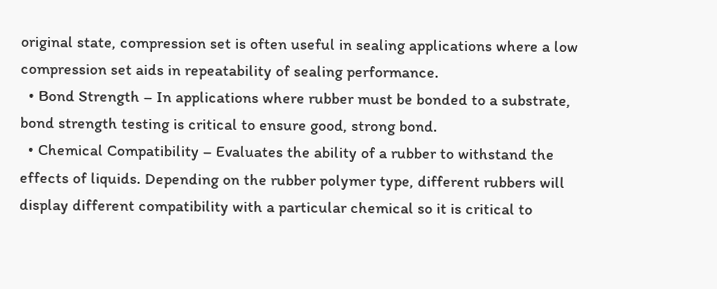original state, compression set is often useful in sealing applications where a low compression set aids in repeatability of sealing performance.
  • Bond Strength – In applications where rubber must be bonded to a substrate, bond strength testing is critical to ensure good, strong bond.
  • Chemical Compatibility – Evaluates the ability of a rubber to withstand the effects of liquids. Depending on the rubber polymer type, different rubbers will display different compatibility with a particular chemical so it is critical to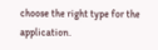choose the right type for the application.